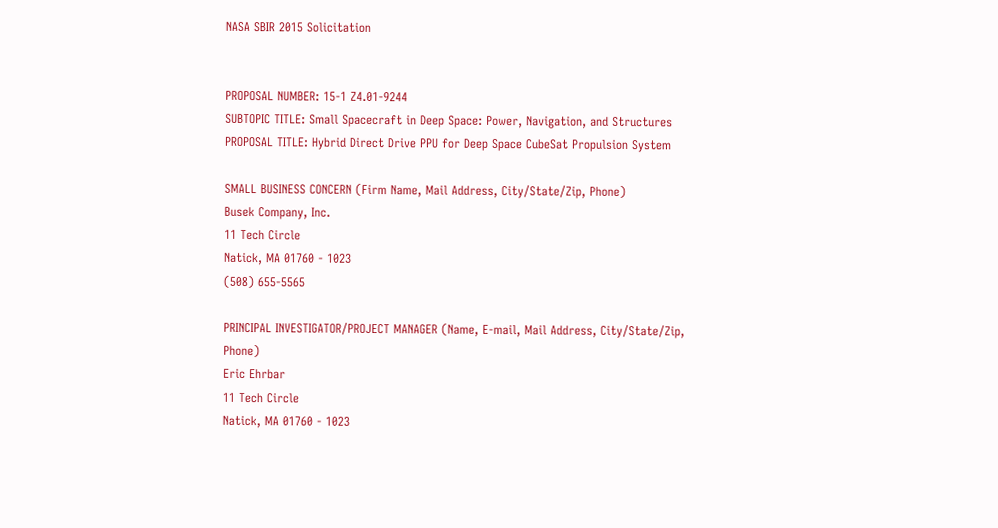NASA SBIR 2015 Solicitation


PROPOSAL NUMBER: 15-1 Z4.01-9244
SUBTOPIC TITLE: Small Spacecraft in Deep Space: Power, Navigation, and Structures
PROPOSAL TITLE: Hybrid Direct Drive PPU for Deep Space CubeSat Propulsion System

SMALL BUSINESS CONCERN (Firm Name, Mail Address, City/State/Zip, Phone)
Busek Company, Inc.
11 Tech Circle
Natick, MA 01760 - 1023
(508) 655-5565

PRINCIPAL INVESTIGATOR/PROJECT MANAGER (Name, E-mail, Mail Address, City/State/Zip, Phone)
Eric Ehrbar
11 Tech Circle
Natick, MA 01760 - 1023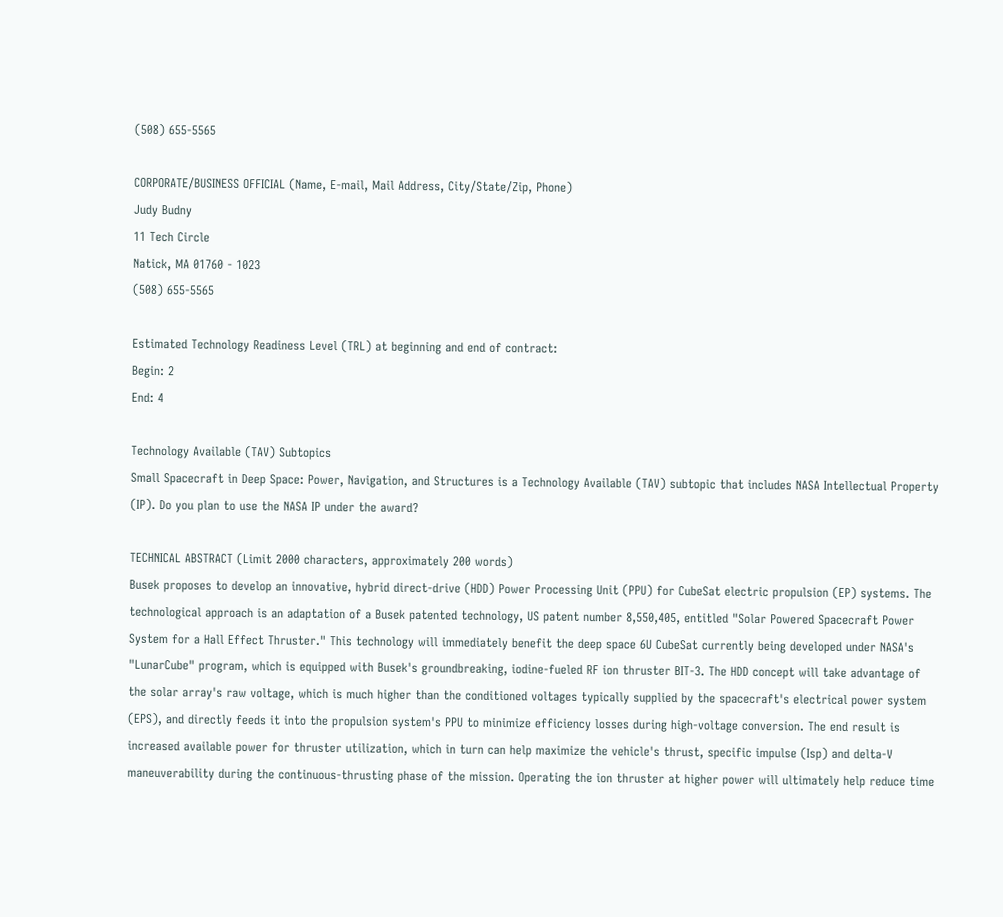(508) 655-5565

CORPORATE/BUSINESS OFFICIAL (Name, E-mail, Mail Address, City/State/Zip, Phone)
Judy Budny
11 Tech Circle
Natick, MA 01760 - 1023
(508) 655-5565

Estimated Technology Readiness Level (TRL) at beginning and end of contract:
Begin: 2
End: 4

Technology Available (TAV) Subtopics
Small Spacecraft in Deep Space: Power, Navigation, and Structures is a Technology Available (TAV) subtopic that includes NASA Intellectual Property (IP). Do you plan to use the NASA IP under the award?

TECHNICAL ABSTRACT (Limit 2000 characters, approximately 200 words)
Busek proposes to develop an innovative, hybrid direct-drive (HDD) Power Processing Unit (PPU) for CubeSat electric propulsion (EP) systems. The technological approach is an adaptation of a Busek patented technology, US patent number 8,550,405, entitled "Solar Powered Spacecraft Power System for a Hall Effect Thruster." This technology will immediately benefit the deep space 6U CubeSat currently being developed under NASA's "LunarCube" program, which is equipped with Busek's groundbreaking, iodine-fueled RF ion thruster BIT-3. The HDD concept will take advantage of the solar array's raw voltage, which is much higher than the conditioned voltages typically supplied by the spacecraft's electrical power system (EPS), and directly feeds it into the propulsion system's PPU to minimize efficiency losses during high-voltage conversion. The end result is increased available power for thruster utilization, which in turn can help maximize the vehicle's thrust, specific impulse (Isp) and delta-V maneuverability during the continuous-thrusting phase of the mission. Operating the ion thruster at higher power will ultimately help reduce time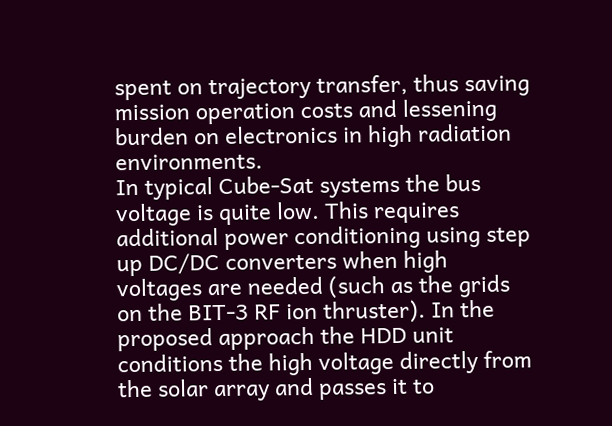spent on trajectory transfer, thus saving mission operation costs and lessening burden on electronics in high radiation environments.
In typical Cube-Sat systems the bus voltage is quite low. This requires additional power conditioning using step up DC/DC converters when high voltages are needed (such as the grids on the BIT-3 RF ion thruster). In the proposed approach the HDD unit conditions the high voltage directly from the solar array and passes it to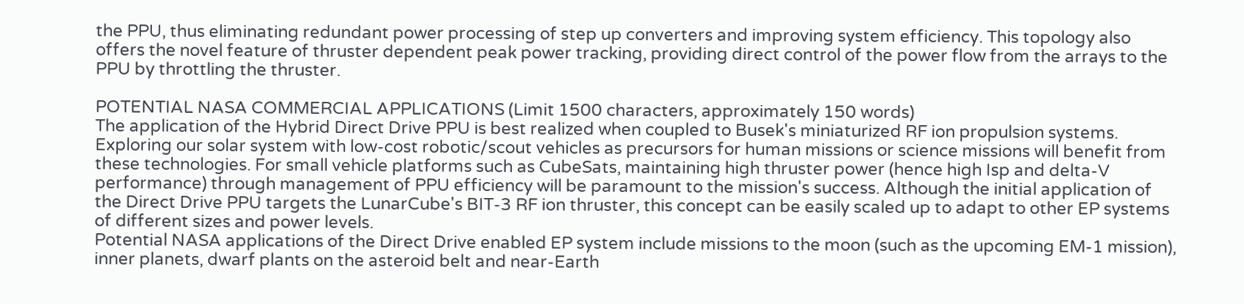the PPU, thus eliminating redundant power processing of step up converters and improving system efficiency. This topology also offers the novel feature of thruster dependent peak power tracking, providing direct control of the power flow from the arrays to the PPU by throttling the thruster.

POTENTIAL NASA COMMERCIAL APPLICATIONS (Limit 1500 characters, approximately 150 words)
The application of the Hybrid Direct Drive PPU is best realized when coupled to Busek's miniaturized RF ion propulsion systems. Exploring our solar system with low-cost robotic/scout vehicles as precursors for human missions or science missions will benefit from these technologies. For small vehicle platforms such as CubeSats, maintaining high thruster power (hence high Isp and delta-V performance) through management of PPU efficiency will be paramount to the mission's success. Although the initial application of the Direct Drive PPU targets the LunarCube's BIT-3 RF ion thruster, this concept can be easily scaled up to adapt to other EP systems of different sizes and power levels.
Potential NASA applications of the Direct Drive enabled EP system include missions to the moon (such as the upcoming EM-1 mission), inner planets, dwarf plants on the asteroid belt and near-Earth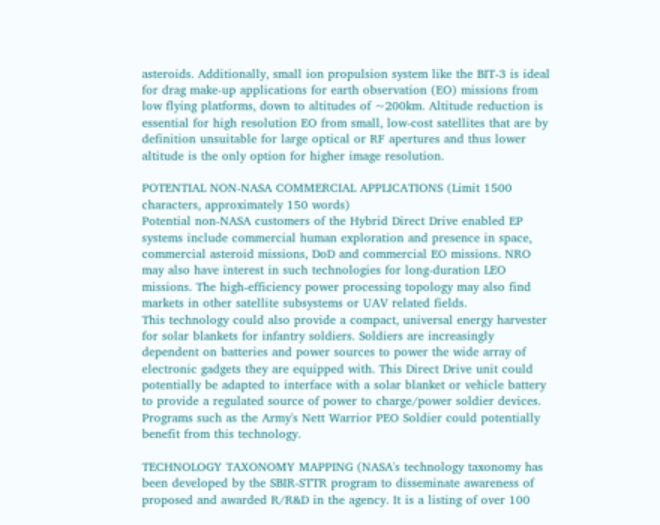asteroids. Additionally, small ion propulsion system like the BIT-3 is ideal for drag make-up applications for earth observation (EO) missions from low flying platforms, down to altitudes of ~200km. Altitude reduction is essential for high resolution EO from small, low-cost satellites that are by definition unsuitable for large optical or RF apertures and thus lower altitude is the only option for higher image resolution.

POTENTIAL NON-NASA COMMERCIAL APPLICATIONS (Limit 1500 characters, approximately 150 words)
Potential non-NASA customers of the Hybrid Direct Drive enabled EP systems include commercial human exploration and presence in space, commercial asteroid missions, DoD and commercial EO missions. NRO may also have interest in such technologies for long-duration LEO missions. The high-efficiency power processing topology may also find markets in other satellite subsystems or UAV related fields.
This technology could also provide a compact, universal energy harvester for solar blankets for infantry soldiers. Soldiers are increasingly dependent on batteries and power sources to power the wide array of electronic gadgets they are equipped with. This Direct Drive unit could potentially be adapted to interface with a solar blanket or vehicle battery to provide a regulated source of power to charge/power soldier devices. Programs such as the Army's Nett Warrior PEO Soldier could potentially benefit from this technology.

TECHNOLOGY TAXONOMY MAPPING (NASA's technology taxonomy has been developed by the SBIR-STTR program to disseminate awareness of proposed and awarded R/R&D in the agency. It is a listing of over 100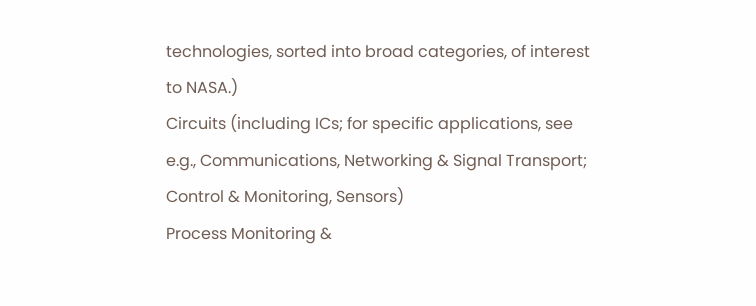technologies, sorted into broad categories, of interest to NASA.)
Circuits (including ICs; for specific applications, see e.g., Communications, Networking & Signal Transport; Control & Monitoring, Sensors)
Process Monitoring &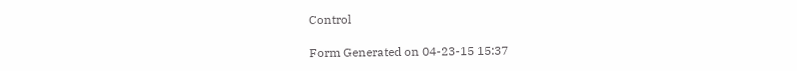Control

Form Generated on 04-23-15 15:37